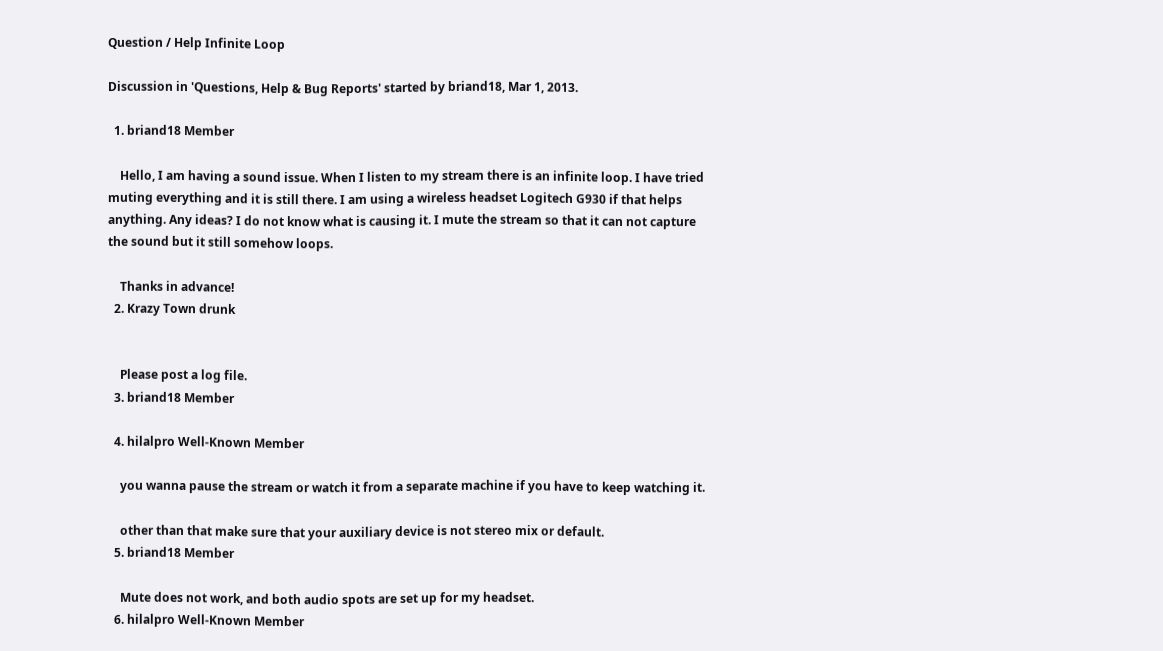Question / Help Infinite Loop

Discussion in 'Questions, Help & Bug Reports' started by briand18, Mar 1, 2013.

  1. briand18 Member

    Hello, I am having a sound issue. When I listen to my stream there is an infinite loop. I have tried muting everything and it is still there. I am using a wireless headset Logitech G930 if that helps anything. Any ideas? I do not know what is causing it. I mute the stream so that it can not capture the sound but it still somehow loops.

    Thanks in advance!
  2. Krazy Town drunk


    Please post a log file.
  3. briand18 Member

  4. hilalpro Well-Known Member

    you wanna pause the stream or watch it from a separate machine if you have to keep watching it.

    other than that make sure that your auxiliary device is not stereo mix or default.
  5. briand18 Member

    Mute does not work, and both audio spots are set up for my headset.
  6. hilalpro Well-Known Member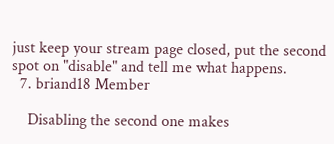just keep your stream page closed, put the second spot on "disable" and tell me what happens.
  7. briand18 Member

    Disabling the second one makes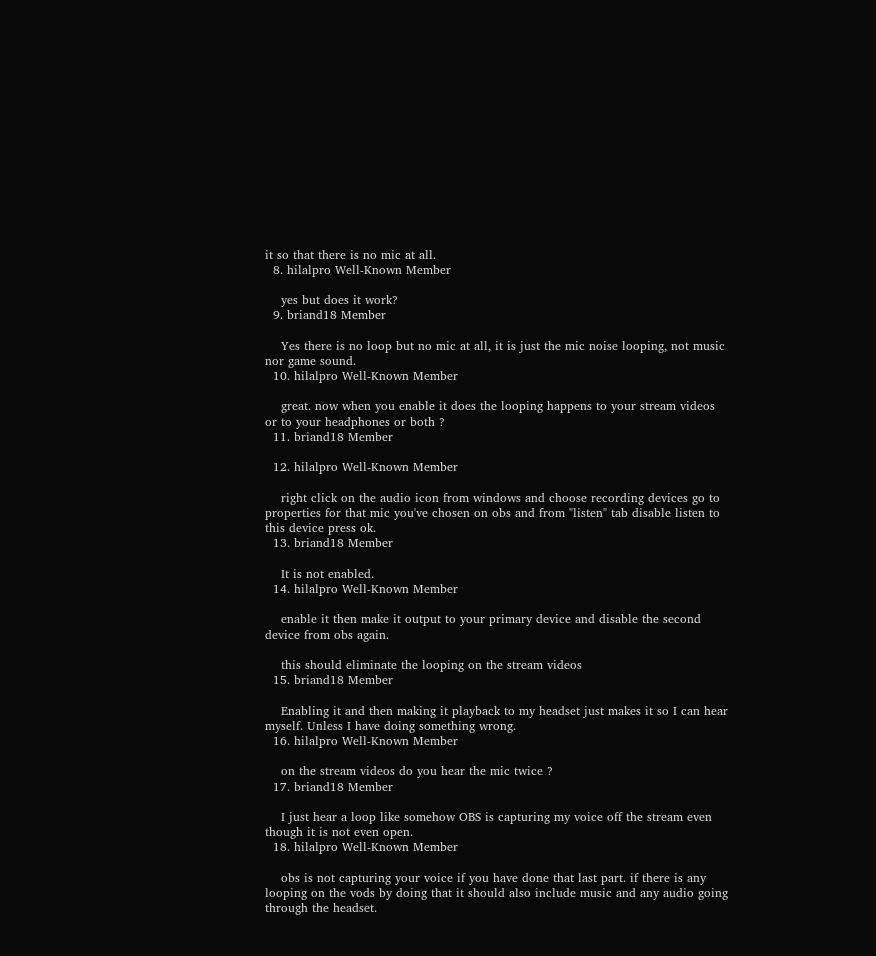it so that there is no mic at all.
  8. hilalpro Well-Known Member

    yes but does it work?
  9. briand18 Member

    Yes there is no loop but no mic at all, it is just the mic noise looping, not music nor game sound.
  10. hilalpro Well-Known Member

    great. now when you enable it does the looping happens to your stream videos or to your headphones or both ?
  11. briand18 Member

  12. hilalpro Well-Known Member

    right click on the audio icon from windows and choose recording devices go to properties for that mic you've chosen on obs and from "listen" tab disable listen to this device press ok.
  13. briand18 Member

    It is not enabled.
  14. hilalpro Well-Known Member

    enable it then make it output to your primary device and disable the second device from obs again.

    this should eliminate the looping on the stream videos
  15. briand18 Member

    Enabling it and then making it playback to my headset just makes it so I can hear myself. Unless I have doing something wrong.
  16. hilalpro Well-Known Member

    on the stream videos do you hear the mic twice ?
  17. briand18 Member

    I just hear a loop like somehow OBS is capturing my voice off the stream even though it is not even open.
  18. hilalpro Well-Known Member

    obs is not capturing your voice if you have done that last part. if there is any looping on the vods by doing that it should also include music and any audio going through the headset.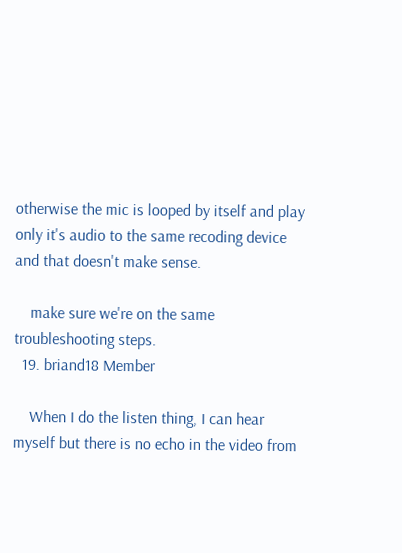otherwise the mic is looped by itself and play only it's audio to the same recoding device and that doesn't make sense.

    make sure we're on the same troubleshooting steps.
  19. briand18 Member

    When I do the listen thing, I can hear myself but there is no echo in the video from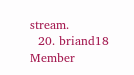stream.
  20. briand18 Member